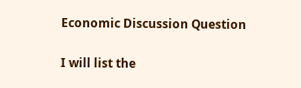Economic Discussion Question

I will list the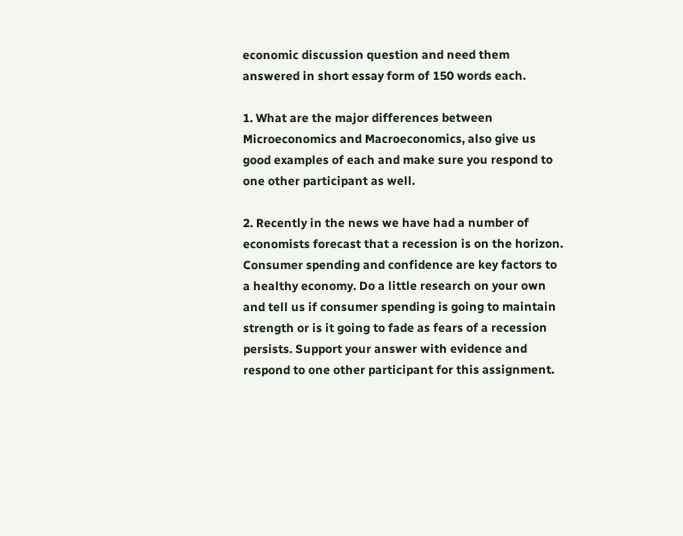economic discussion question and need them answered in short essay form of 150 words each.

1. What are the major differences between Microeconomics and Macroeconomics, also give us good examples of each and make sure you respond to one other participant as well.

2. Recently in the news we have had a number of economists forecast that a recession is on the horizon. Consumer spending and confidence are key factors to a healthy economy. Do a little research on your own and tell us if consumer spending is going to maintain strength or is it going to fade as fears of a recession persists. Support your answer with evidence and respond to one other participant for this assignment.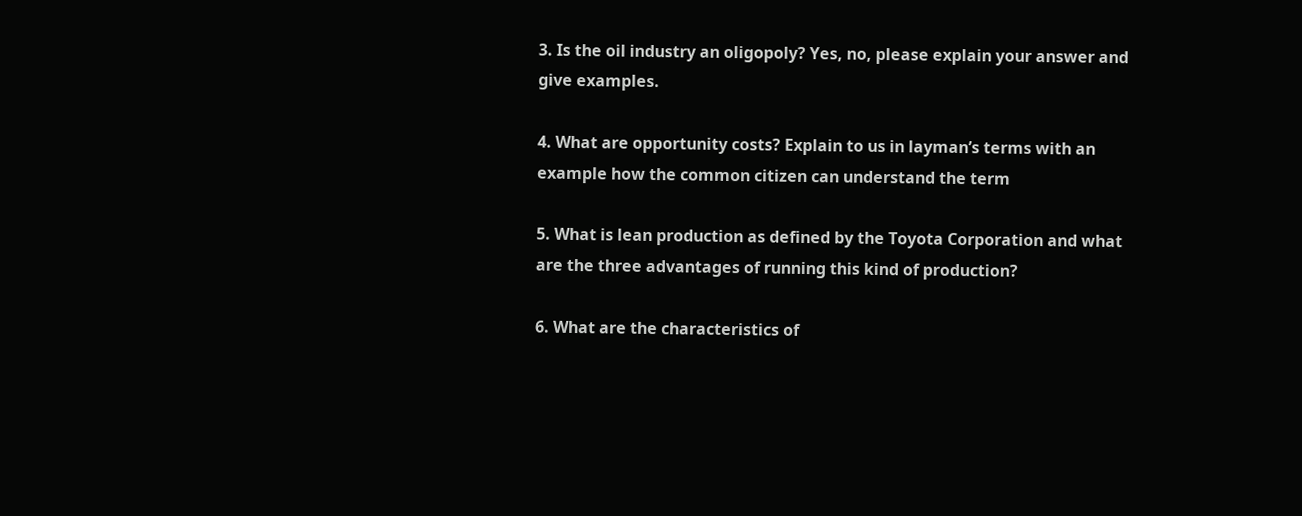3. Is the oil industry an oligopoly? Yes, no, please explain your answer and give examples.

4. What are opportunity costs? Explain to us in layman’s terms with an example how the common citizen can understand the term

5. What is lean production as defined by the Toyota Corporation and what are the three advantages of running this kind of production?

6. What are the characteristics of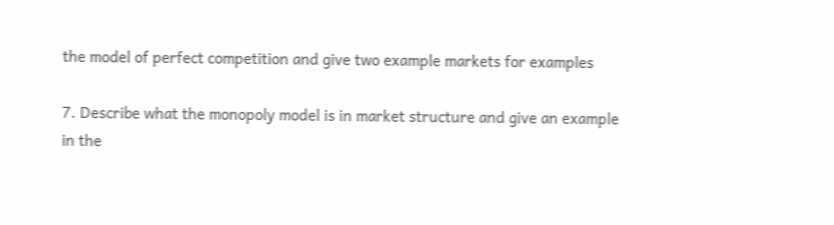the model of perfect competition and give two example markets for examples

7. Describe what the monopoly model is in market structure and give an example in the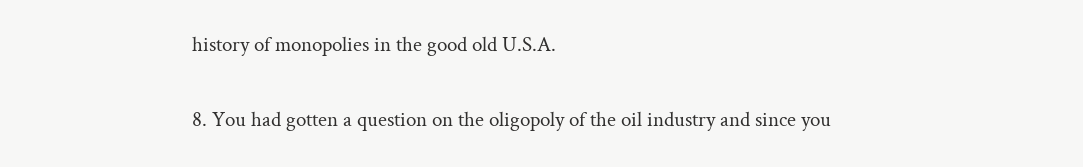history of monopolies in the good old U.S.A.

8. You had gotten a question on the oligopoly of the oil industry and since you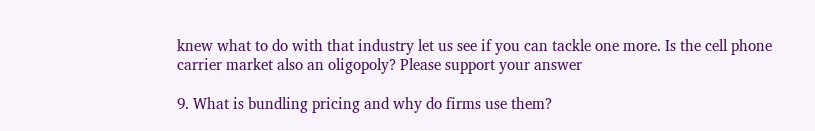knew what to do with that industry let us see if you can tackle one more. Is the cell phone carrier market also an oligopoly? Please support your answer

9. What is bundling pricing and why do firms use them?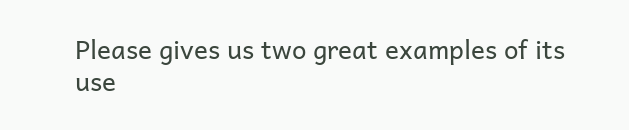Please gives us two great examples of its use